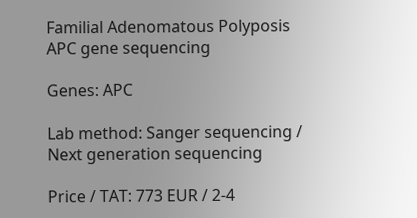Familial Adenomatous Polyposis
APC gene sequencing

Genes: APC

Lab method: Sanger sequencing / Next generation sequencing

Price / TAT: 773 EUR / 2-4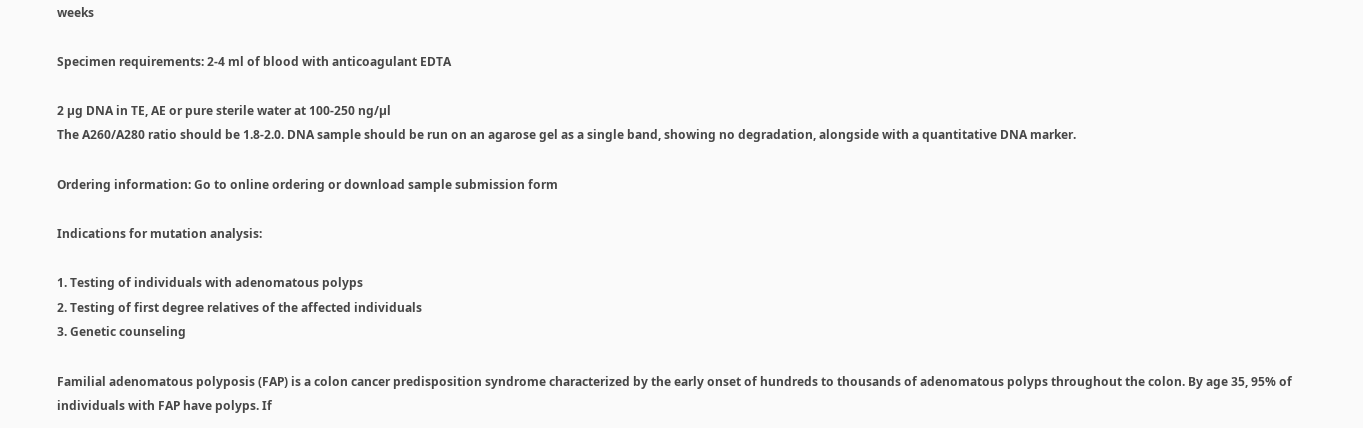weeks

Specimen requirements: 2-4 ml of blood with anticoagulant EDTA

2 µg DNA in TE, AE or pure sterile water at 100-250 ng/µl
The A260/A280 ratio should be 1.8-2.0. DNA sample should be run on an agarose gel as a single band, showing no degradation, alongside with a quantitative DNA marker.

Ordering information: Go to online ordering or download sample submission form

Indications for mutation analysis:

1. Testing of individuals with adenomatous polyps
2. Testing of first degree relatives of the affected individuals
3. Genetic counseling

Familial adenomatous polyposis (FAP) is a colon cancer predisposition syndrome characterized by the early onset of hundreds to thousands of adenomatous polyps throughout the colon. By age 35, 95% of individuals with FAP have polyps. If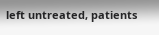left untreated, patients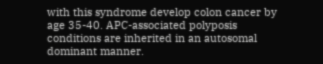with this syndrome develop colon cancer by age 35-40. APC-associated polyposis conditions are inherited in an autosomal dominant manner.